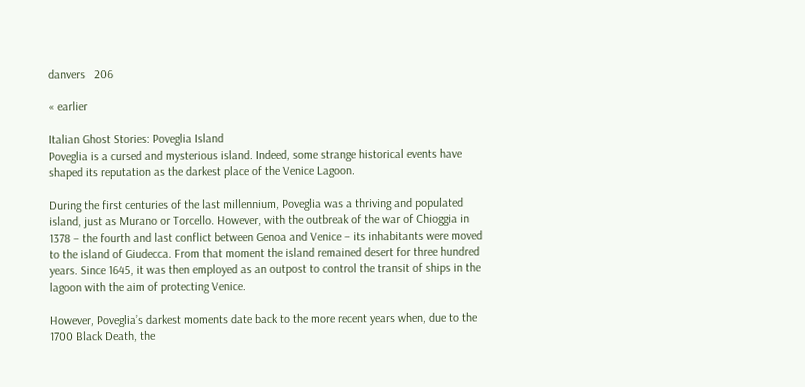danvers   206

« earlier

Italian Ghost Stories: Poveglia Island
Poveglia is a cursed and mysterious island. Indeed, some strange historical events have shaped its reputation as the darkest place of the Venice Lagoon.

During the first centuries of the last millennium, Poveglia was a thriving and populated island, just as Murano or Torcello. However, with the outbreak of the war of Chioggia in 1378 – the fourth and last conflict between Genoa and Venice – its inhabitants were moved to the island of Giudecca. From that moment the island remained desert for three hundred years. Since 1645, it was then employed as an outpost to control the transit of ships in the lagoon with the aim of protecting Venice.

However, Poveglia’s darkest moments date back to the more recent years when, due to the 1700 Black Death, the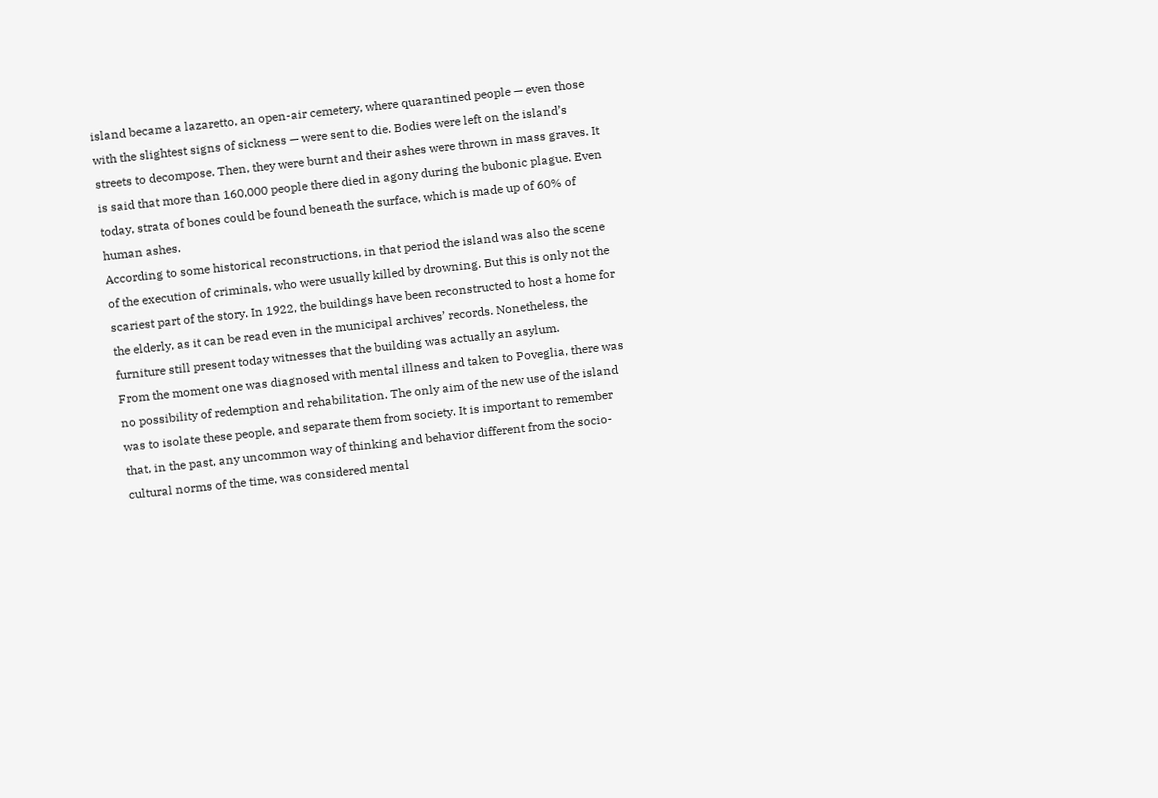island became a lazaretto, an open-air cemetery, where quarantined people — even those with the slightest signs of sickness — were sent to die. Bodies were left on the island’s streets to decompose. Then, they were burnt and their ashes were thrown in mass graves. It is said that more than 160,000 people there died in agony during the bubonic plague. Even today, strata of bones could be found beneath the surface, which is made up of 60% of human ashes.
According to some historical reconstructions, in that period the island was also the scene of the execution of criminals, who were usually killed by drowning. But this is only not the scariest part of the story. In 1922, the buildings have been reconstructed to host a home for the elderly, as it can be read even in the municipal archives’ records. Nonetheless, the furniture still present today witnesses that the building was actually an asylum.
From the moment one was diagnosed with mental illness and taken to Poveglia, there was no possibility of redemption and rehabilitation. The only aim of the new use of the island was to isolate these people, and separate them from society. It is important to remember that, in the past, any uncommon way of thinking and behavior different from the socio-cultural norms of the time, was considered mental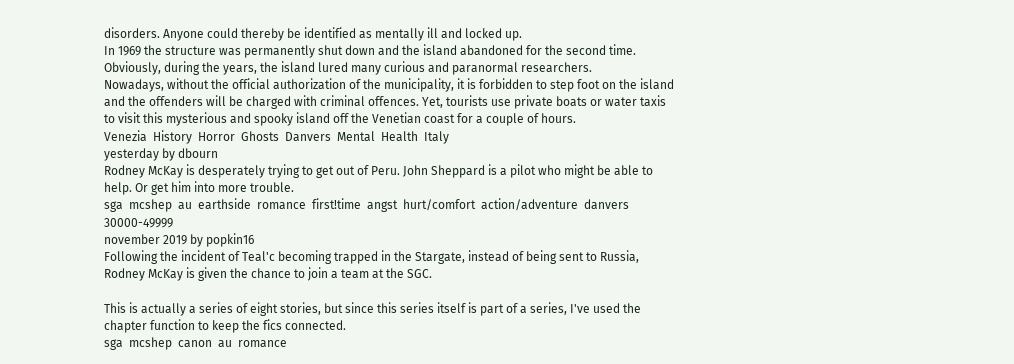disorders. Anyone could thereby be identified as mentally ill and locked up.
In 1969 the structure was permanently shut down and the island abandoned for the second time. Obviously, during the years, the island lured many curious and paranormal researchers.
Nowadays, without the official authorization of the municipality, it is forbidden to step foot on the island and the offenders will be charged with criminal offences. Yet, tourists use private boats or water taxis to visit this mysterious and spooky island off the Venetian coast for a couple of hours.
Venezia  History  Horror  Ghosts  Danvers  Mental  Health  Italy
yesterday by dbourn
Rodney McKay is desperately trying to get out of Peru. John Sheppard is a pilot who might be able to help. Or get him into more trouble.
sga  mcshep  au  earthside  romance  first!time  angst  hurt/comfort  action/adventure  danvers  30000-49999
november 2019 by popkin16
Following the incident of Teal'c becoming trapped in the Stargate, instead of being sent to Russia, Rodney McKay is given the chance to join a team at the SGC.

This is actually a series of eight stories, but since this series itself is part of a series, I've used the chapter function to keep the fics connected.
sga  mcshep  canon  au  romance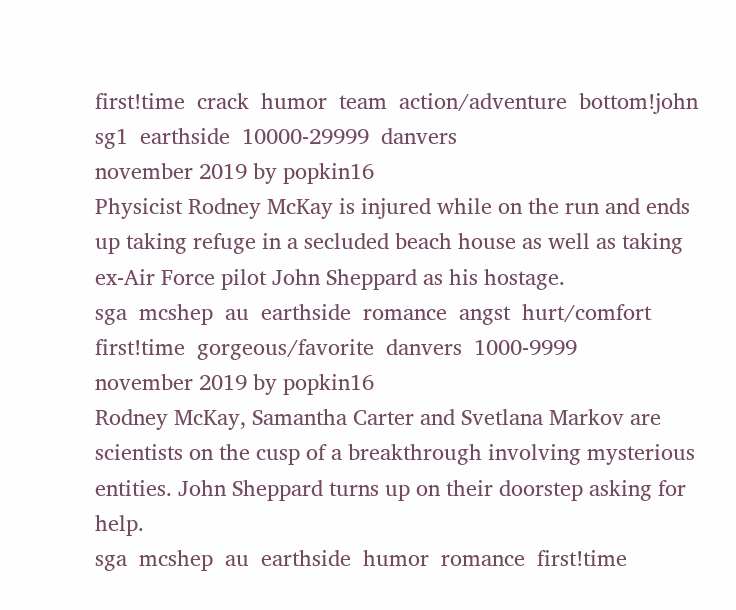first!time  crack  humor  team  action/adventure  bottom!john  sg1  earthside  10000-29999  danvers
november 2019 by popkin16
Physicist Rodney McKay is injured while on the run and ends up taking refuge in a secluded beach house as well as taking ex-Air Force pilot John Sheppard as his hostage.
sga  mcshep  au  earthside  romance  angst  hurt/comfort  first!time  gorgeous/favorite  danvers  1000-9999
november 2019 by popkin16
Rodney McKay, Samantha Carter and Svetlana Markov are scientists on the cusp of a breakthrough involving mysterious entities. John Sheppard turns up on their doorstep asking for help.
sga  mcshep  au  earthside  humor  romance  first!time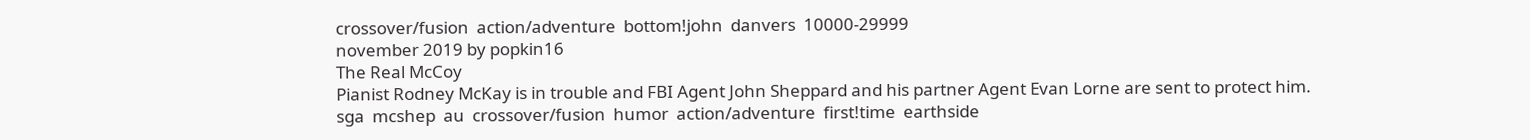crossover/fusion  action/adventure  bottom!john  danvers  10000-29999
november 2019 by popkin16
The Real McCoy
Pianist Rodney McKay is in trouble and FBI Agent John Sheppard and his partner Agent Evan Lorne are sent to protect him.
sga  mcshep  au  crossover/fusion  humor  action/adventure  first!time  earthside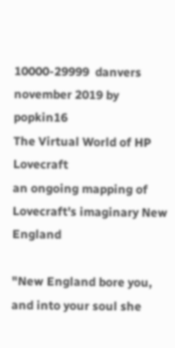10000-29999  danvers
november 2019 by popkin16
The Virtual World of HP Lovecraft
an ongoing mapping of Lovecraft's imaginary New England

"New England bore you, and into your soul she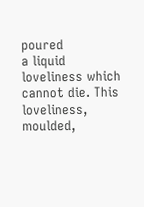poured
a liquid loveliness which cannot die. This loveliness,
moulded,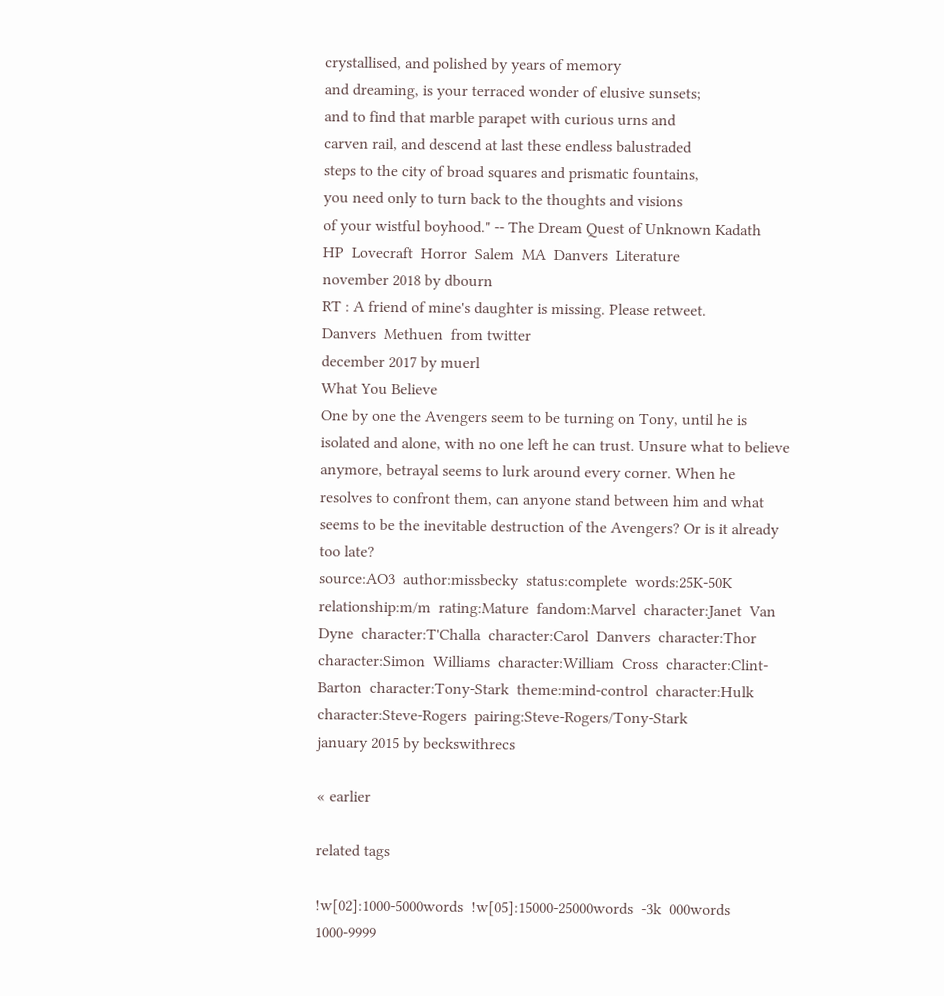crystallised, and polished by years of memory
and dreaming, is your terraced wonder of elusive sunsets;
and to find that marble parapet with curious urns and
carven rail, and descend at last these endless balustraded
steps to the city of broad squares and prismatic fountains,
you need only to turn back to the thoughts and visions
of your wistful boyhood." -- The Dream Quest of Unknown Kadath
HP  Lovecraft  Horror  Salem  MA  Danvers  Literature
november 2018 by dbourn
RT : A friend of mine's daughter is missing. Please retweet.
Danvers  Methuen  from twitter
december 2017 by muerl
What You Believe
One by one the Avengers seem to be turning on Tony, until he is isolated and alone, with no one left he can trust. Unsure what to believe anymore, betrayal seems to lurk around every corner. When he resolves to confront them, can anyone stand between him and what seems to be the inevitable destruction of the Avengers? Or is it already too late?
source:AO3  author:missbecky  status:complete  words:25K-50K  relationship:m/m  rating:Mature  fandom:Marvel  character:Janet  Van  Dyne  character:T'Challa  character:Carol  Danvers  character:Thor  character:Simon  Williams  character:William  Cross  character:Clint-Barton  character:Tony-Stark  theme:mind-control  character:Hulk  character:Steve-Rogers  pairing:Steve-Rogers/Tony-Stark
january 2015 by beckswithrecs

« earlier

related tags

!w[02]:1000-5000words  !w[05]:15000-25000words  -3k  000words  1000-9999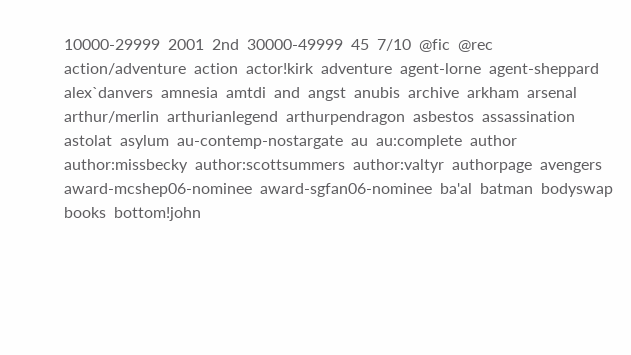10000-29999  2001  2nd  30000-49999  45  7/10  @fic  @rec  action/adventure  action  actor!kirk  adventure  agent-lorne  agent-sheppard  alex`danvers  amnesia  amtdi  and  angst  anubis  archive  arkham  arsenal  arthur/merlin  arthurianlegend  arthurpendragon  asbestos  assassination  astolat  asylum  au-contemp-nostargate  au  au:complete  author  author:missbecky  author:scottsummers  author:valtyr  authorpage  avengers  award-mcshep06-nominee  award-sgfan06-nominee  ba'al  batman  bodyswap  books  bottom!john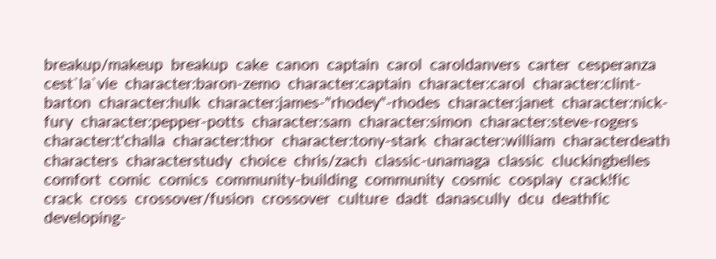breakup/makeup  breakup  cake  canon  captain  carol  caroldanvers  carter  cesperanza  cest`la`vie  character:baron-zemo  character:captain  character:carol  character:clint-barton  character:hulk  character:james-"rhodey"-rhodes  character:janet  character:nick-fury  character:pepper-potts  character:sam  character:simon  character:steve-rogers  character:t'challa  character:thor  character:tony-stark  character:william  characterdeath  characters  characterstudy  choice  chris/zach  classic-unamaga  classic  cluckingbelles  comfort  comic  comics  community-building  community  cosmic  cosplay  crack!fic  crack  cross  crossover/fusion  crossover  culture  dadt  danascully  dcu  deathfic  developing-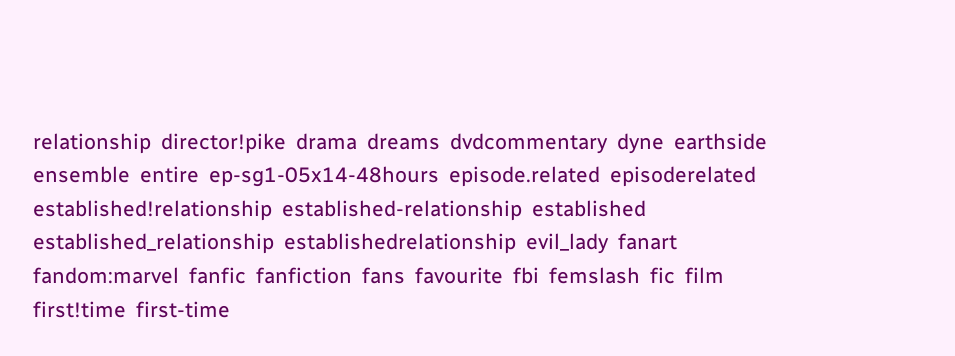relationship  director!pike  drama  dreams  dvdcommentary  dyne  earthside  ensemble  entire  ep-sg1-05x14-48hours  episode.related  episoderelated  established!relationship  established-relationship  established  established_relationship  establishedrelationship  evil_lady  fanart  fandom:marvel  fanfic  fanfiction  fans  favourite  fbi  femslash  fic  film  first!time  first-time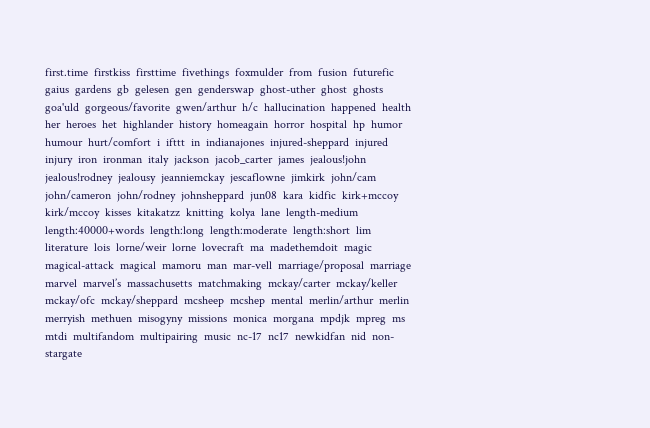first.time  firstkiss  firsttime  fivethings  foxmulder  from  fusion  futurefic  gaius  gardens  gb  gelesen  gen  genderswap  ghost-uther  ghost  ghosts  goa'uld  gorgeous/favorite  gwen/arthur  h/c  hallucination  happened  health  her  heroes  het  highlander  history  homeagain  horror  hospital  hp  humor  humour  hurt/comfort  i  ifttt  in  indianajones  injured-sheppard  injured  injury  iron  ironman  italy  jackson  jacob_carter  james  jealous!john  jealous!rodney  jealousy  jeanniemckay  jescaflowne  jimkirk  john/cam  john/cameron  john/rodney  johnsheppard  jun08  kara  kidfic  kirk+mccoy  kirk/mccoy  kisses  kitakatzz  knitting  kolya  lane  length-medium  length:40000+words  length:long  length:moderate  length:short  lim  literature  lois  lorne/weir  lorne  lovecraft  ma  madethemdoit  magic  magical-attack  magical  mamoru  man  mar-vell  marriage/proposal  marriage  marvel  marvel’s  massachusetts  matchmaking  mckay/carter  mckay/keller  mckay/ofc  mckay/sheppard  mcsheep  mcshep  mental  merlin/arthur  merlin  merryish  methuen  misogyny  missions  monica  morgana  mpdjk  mpreg  ms  mtdi  multifandom  multipairing  music  nc-17  nc17  newkidfan  nid  non-stargate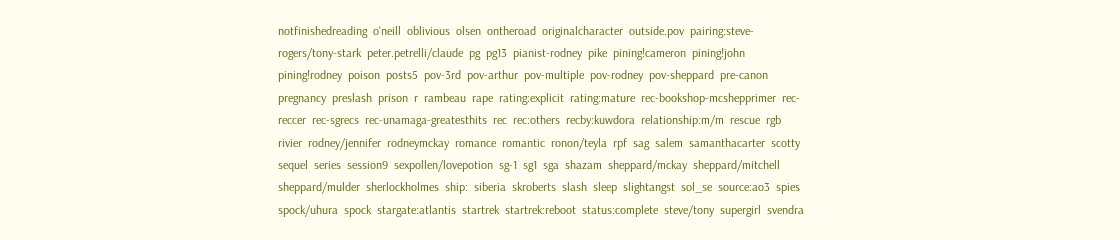notfinishedreading  o'neill  oblivious  olsen  ontheroad  originalcharacter  outside.pov  pairing:steve-rogers/tony-stark  peter.petrelli/claude  pg  pg13  pianist-rodney  pike  pining!cameron  pining!john  pining!rodney  poison  posts5  pov-3rd  pov-arthur  pov-multiple  pov-rodney  pov-sheppard  pre-canon  pregnancy  preslash  prison  r  rambeau  rape  rating:explicit  rating:mature  rec-bookshop-mcshepprimer  rec-reccer  rec-sgrecs  rec-unamaga-greatesthits  rec  rec:others  recby:kuwdora  relationship:m/m  rescue  rgb  rivier  rodney/jennifer  rodneymckay  romance  romantic  ronon/teyla  rpf  sag  salem  samanthacarter  scotty  sequel  series  session9  sexpollen/lovepotion  sg-1  sg1  sga  shazam  sheppard/mckay  sheppard/mitchell  sheppard/mulder  sherlockholmes  ship:  siberia  skroberts  slash  sleep  slightangst  sol_se  source:ao3  spies  spock/uhura  spock  stargate:atlantis  startrek  startrek:reboot  status:complete  steve/tony  supergirl  svendra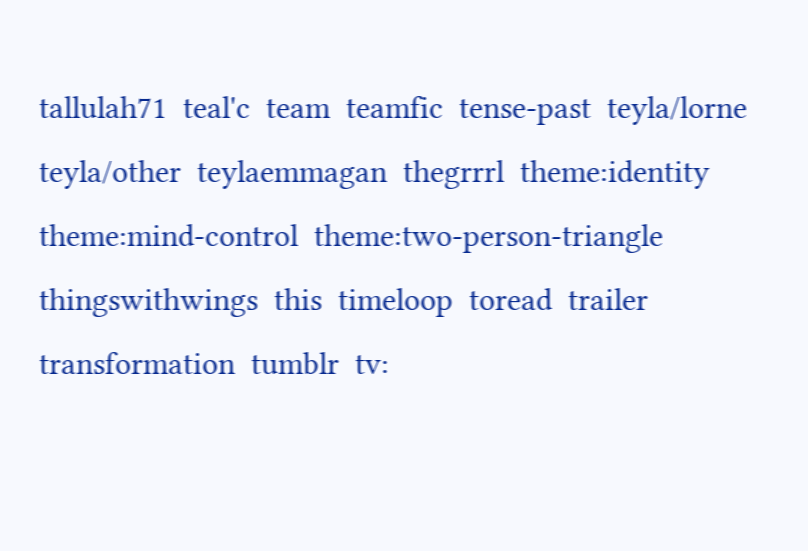tallulah71  teal'c  team  teamfic  tense-past  teyla/lorne  teyla/other  teylaemmagan  thegrrrl  theme:identity  theme:mind-control  theme:two-person-triangle  thingswithwings  this  timeloop  toread  trailer  transformation  tumblr  tv: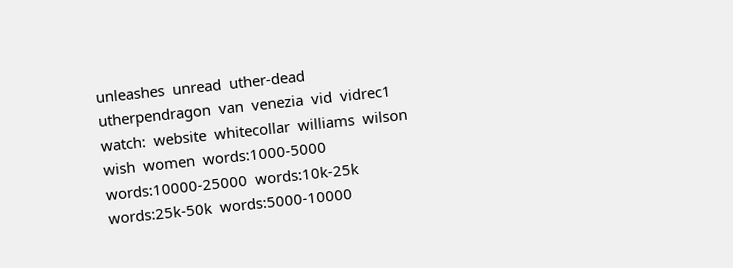unleashes  unread  uther-dead  utherpendragon  van  venezia  vid  vidrec1  watch:  website  whitecollar  williams  wilson  wish  women  words:1000-5000  words:10000-25000  words:10k-25k  words:25k-50k  words:5000-10000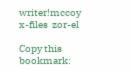writer!mccoy  x-files  zor-el

Copy this bookmark: